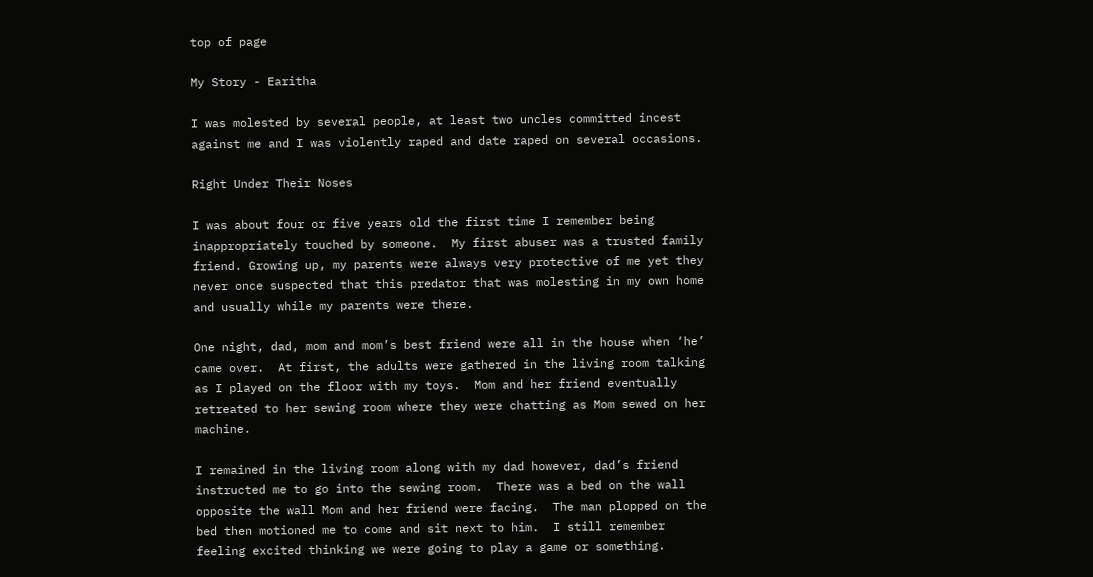top of page

My Story - Earitha

I was molested by several people, at least two uncles committed incest against me and I was violently raped and date raped on several occasions.

Right Under Their Noses

I was about four or five years old the first time I remember being inappropriately touched by someone.  My first abuser was a trusted family friend. Growing up, my parents were always very protective of me yet they never once suspected that this predator that was molesting in my own home and usually while my parents were there.

One night, dad, mom and mom’s best friend were all in the house when ‘he’ came over.  At first, the adults were gathered in the living room talking as I played on the floor with my toys.  Mom and her friend eventually retreated to her sewing room where they were chatting as Mom sewed on her machine.

I remained in the living room along with my dad however, dad’s friend instructed me to go into the sewing room.  There was a bed on the wall opposite the wall Mom and her friend were facing.  The man plopped on the bed then motioned me to come and sit next to him.  I still remember feeling excited thinking we were going to play a game or something.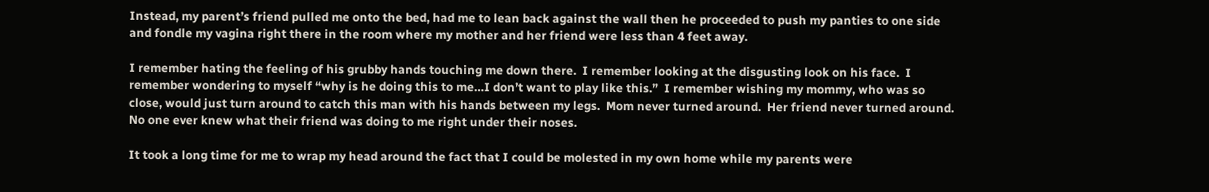Instead, my parent’s friend pulled me onto the bed, had me to lean back against the wall then he proceeded to push my panties to one side and fondle my vagina right there in the room where my mother and her friend were less than 4 feet away.

I remember hating the feeling of his grubby hands touching me down there.  I remember looking at the disgusting look on his face.  I remember wondering to myself “why is he doing this to me…I don’t want to play like this.”  I remember wishing my mommy, who was so close, would just turn around to catch this man with his hands between my legs.  Mom never turned around.  Her friend never turned around.  No one ever knew what their friend was doing to me right under their noses.

It took a long time for me to wrap my head around the fact that I could be molested in my own home while my parents were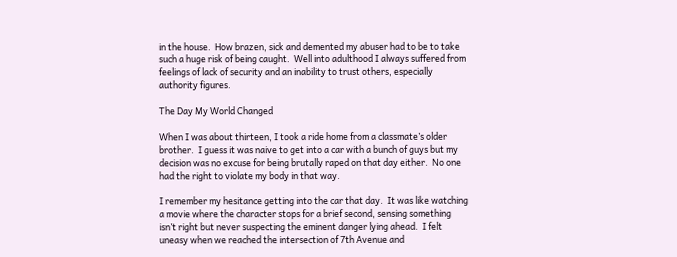in the house.  How brazen, sick and demented my abuser had to be to take such a huge risk of being caught.  Well into adulthood I always suffered from feelings of lack of security and an inability to trust others, especially authority figures.

The Day My World Changed

When I was about thirteen, I took a ride home from a classmate’s older brother.  I guess it was naive to get into a car with a bunch of guys but my decision was no excuse for being brutally raped on that day either.  No one had the right to violate my body in that way.

I remember my hesitance getting into the car that day.  It was like watching a movie where the character stops for a brief second, sensing something isn’t right but never suspecting the eminent danger lying ahead.  I felt uneasy when we reached the intersection of 7th Avenue and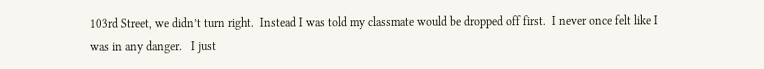103rd Street, we didn’t turn right.  Instead I was told my classmate would be dropped off first.  I never once felt like I was in any danger.   I just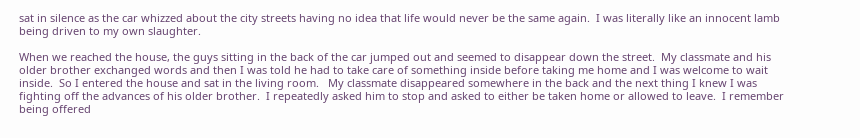sat in silence as the car whizzed about the city streets having no idea that life would never be the same again.  I was literally like an innocent lamb being driven to my own slaughter.

When we reached the house, the guys sitting in the back of the car jumped out and seemed to disappear down the street.  My classmate and his older brother exchanged words and then I was told he had to take care of something inside before taking me home and I was welcome to wait inside.  So I entered the house and sat in the living room.   My classmate disappeared somewhere in the back and the next thing I knew I was fighting off the advances of his older brother.  I repeatedly asked him to stop and asked to either be taken home or allowed to leave.  I remember being offered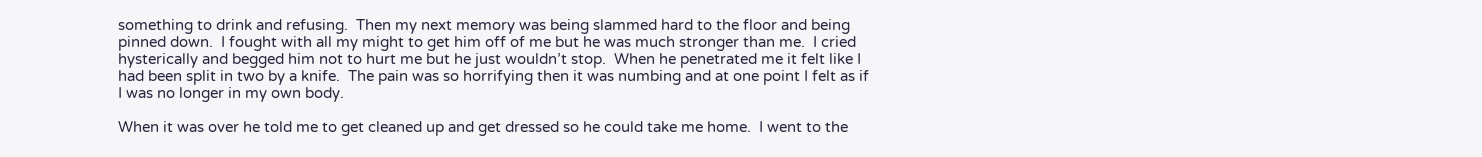something to drink and refusing.  Then my next memory was being slammed hard to the floor and being pinned down.  I fought with all my might to get him off of me but he was much stronger than me.  I cried hysterically and begged him not to hurt me but he just wouldn’t stop.  When he penetrated me it felt like I had been split in two by a knife.  The pain was so horrifying then it was numbing and at one point I felt as if I was no longer in my own body.

When it was over he told me to get cleaned up and get dressed so he could take me home.  I went to the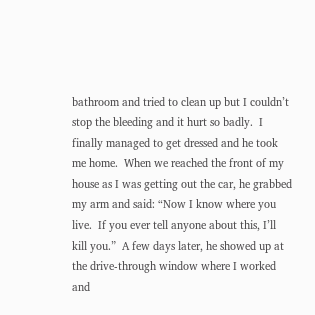bathroom and tried to clean up but I couldn’t stop the bleeding and it hurt so badly.  I finally managed to get dressed and he took me home.  When we reached the front of my house as I was getting out the car, he grabbed my arm and said: “Now I know where you live.  If you ever tell anyone about this, I’ll kill you.”  A few days later, he showed up at the drive-through window where I worked and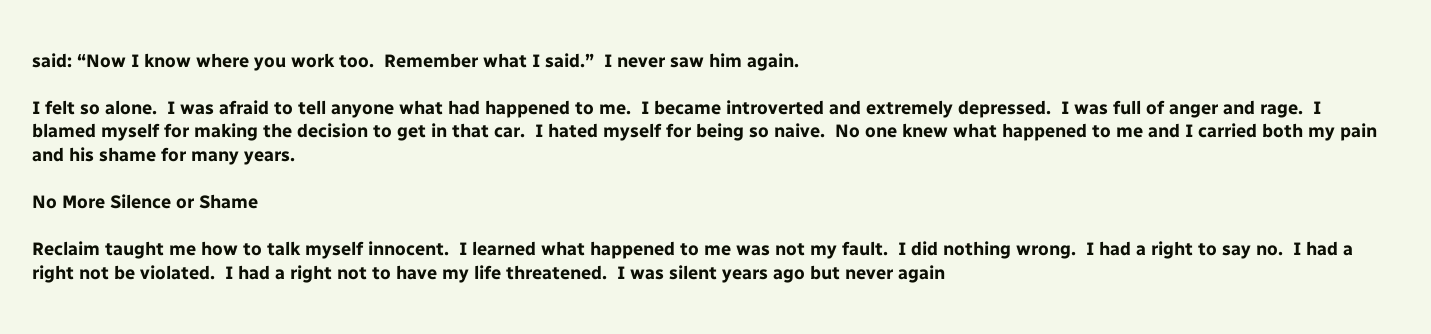said: “Now I know where you work too.  Remember what I said.”  I never saw him again.

I felt so alone.  I was afraid to tell anyone what had happened to me.  I became introverted and extremely depressed.  I was full of anger and rage.  I blamed myself for making the decision to get in that car.  I hated myself for being so naive.  No one knew what happened to me and I carried both my pain and his shame for many years.

No More Silence or Shame

Reclaim taught me how to talk myself innocent.  I learned what happened to me was not my fault.  I did nothing wrong.  I had a right to say no.  I had a right not be violated.  I had a right not to have my life threatened.  I was silent years ago but never again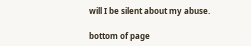will I be silent about my abuse.

bottom of page